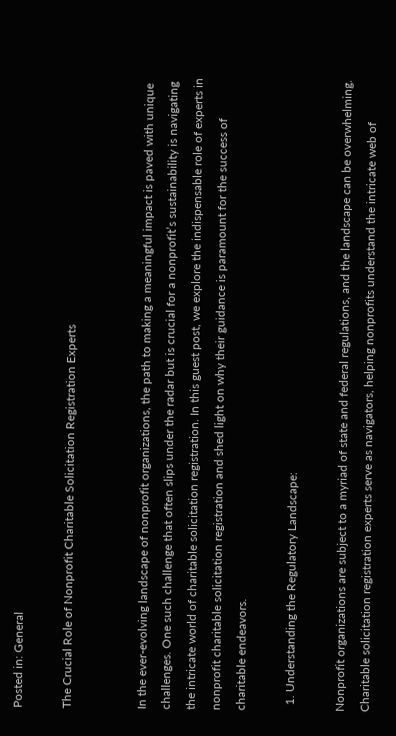Posted in: General

The Crucial Role of Nonprofit Charitable Solicitation Registration Experts


In the ever-evolving landscape of nonprofit organizations, the path to making a meaningful impact is paved with unique challenges. One such challenge that often slips under the radar but is crucial for a nonprofit’s sustainability is navigating the intricate world of charitable solicitation registration. In this guest post, we explore the indispensable role of experts in nonprofit charitable solicitation registration and shed light on why their guidance is paramount for the success of charitable endeavors.

  1. Understanding the Regulatory Landscape:

Nonprofit organizations are subject to a myriad of state and federal regulations, and the landscape can be overwhelming. Charitable solicitation registration experts serve as navigators, helping nonprofits understand the intricate web of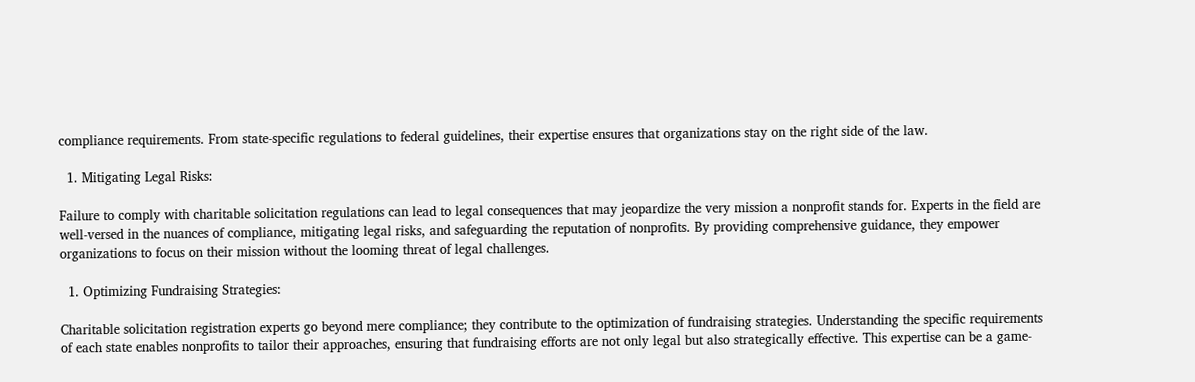compliance requirements. From state-specific regulations to federal guidelines, their expertise ensures that organizations stay on the right side of the law.

  1. Mitigating Legal Risks:

Failure to comply with charitable solicitation regulations can lead to legal consequences that may jeopardize the very mission a nonprofit stands for. Experts in the field are well-versed in the nuances of compliance, mitigating legal risks, and safeguarding the reputation of nonprofits. By providing comprehensive guidance, they empower organizations to focus on their mission without the looming threat of legal challenges.

  1. Optimizing Fundraising Strategies:

Charitable solicitation registration experts go beyond mere compliance; they contribute to the optimization of fundraising strategies. Understanding the specific requirements of each state enables nonprofits to tailor their approaches, ensuring that fundraising efforts are not only legal but also strategically effective. This expertise can be a game-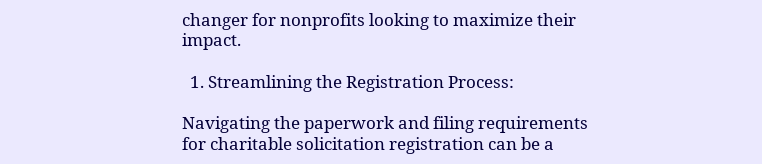changer for nonprofits looking to maximize their impact.

  1. Streamlining the Registration Process:

Navigating the paperwork and filing requirements for charitable solicitation registration can be a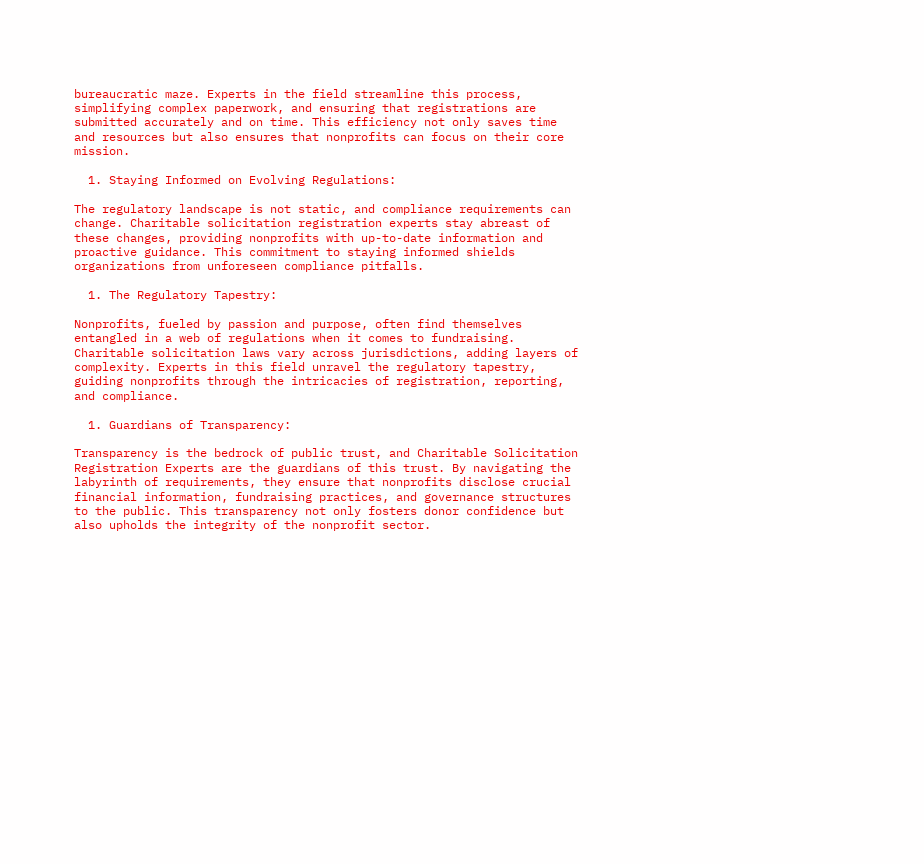bureaucratic maze. Experts in the field streamline this process, simplifying complex paperwork, and ensuring that registrations are submitted accurately and on time. This efficiency not only saves time and resources but also ensures that nonprofits can focus on their core mission.

  1. Staying Informed on Evolving Regulations:

The regulatory landscape is not static, and compliance requirements can change. Charitable solicitation registration experts stay abreast of these changes, providing nonprofits with up-to-date information and proactive guidance. This commitment to staying informed shields organizations from unforeseen compliance pitfalls.

  1. The Regulatory Tapestry:

Nonprofits, fueled by passion and purpose, often find themselves entangled in a web of regulations when it comes to fundraising. Charitable solicitation laws vary across jurisdictions, adding layers of complexity. Experts in this field unravel the regulatory tapestry, guiding nonprofits through the intricacies of registration, reporting, and compliance.

  1. Guardians of Transparency:

Transparency is the bedrock of public trust, and Charitable Solicitation Registration Experts are the guardians of this trust. By navigating the labyrinth of requirements, they ensure that nonprofits disclose crucial financial information, fundraising practices, and governance structures to the public. This transparency not only fosters donor confidence but also upholds the integrity of the nonprofit sector.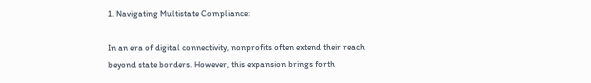1. Navigating Multistate Compliance:

In an era of digital connectivity, nonprofits often extend their reach beyond state borders. However, this expansion brings forth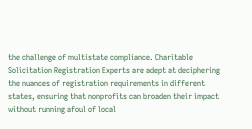the challenge of multistate compliance. Charitable Solicitation Registration Experts are adept at deciphering the nuances of registration requirements in different states, ensuring that nonprofits can broaden their impact without running afoul of local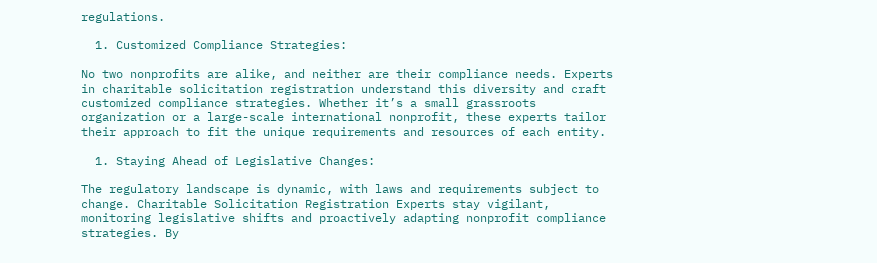regulations.

  1. Customized Compliance Strategies:

No two nonprofits are alike, and neither are their compliance needs. Experts in charitable solicitation registration understand this diversity and craft customized compliance strategies. Whether it’s a small grassroots organization or a large-scale international nonprofit, these experts tailor their approach to fit the unique requirements and resources of each entity.

  1. Staying Ahead of Legislative Changes:

The regulatory landscape is dynamic, with laws and requirements subject to change. Charitable Solicitation Registration Experts stay vigilant, monitoring legislative shifts and proactively adapting nonprofit compliance strategies. By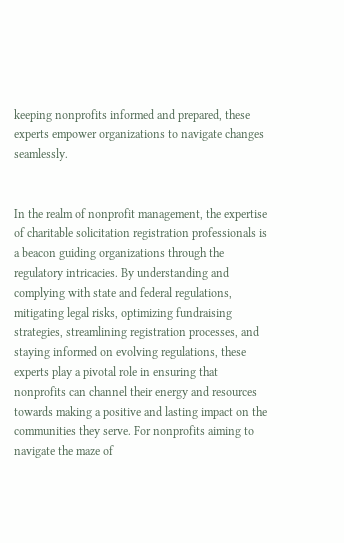keeping nonprofits informed and prepared, these experts empower organizations to navigate changes seamlessly.


In the realm of nonprofit management, the expertise of charitable solicitation registration professionals is a beacon guiding organizations through the regulatory intricacies. By understanding and complying with state and federal regulations, mitigating legal risks, optimizing fundraising strategies, streamlining registration processes, and staying informed on evolving regulations, these experts play a pivotal role in ensuring that nonprofits can channel their energy and resources towards making a positive and lasting impact on the communities they serve. For nonprofits aiming to navigate the maze of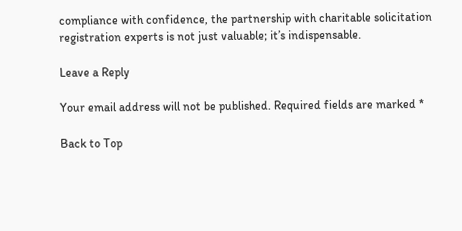compliance with confidence, the partnership with charitable solicitation registration experts is not just valuable; it’s indispensable.

Leave a Reply

Your email address will not be published. Required fields are marked *

Back to Top